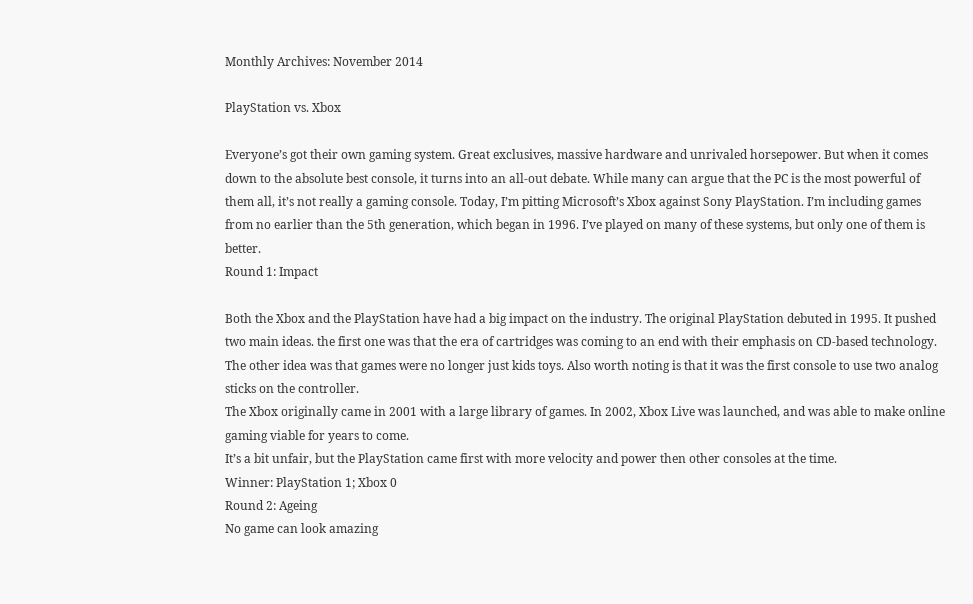Monthly Archives: November 2014

PlayStation vs. Xbox

Everyone’s got their own gaming system. Great exclusives, massive hardware and unrivaled horsepower. But when it comes down to the absolute best console, it turns into an all-out debate. While many can argue that the PC is the most powerful of them all, it’s not really a gaming console. Today, I’m pitting Microsoft’s Xbox against Sony PlayStation. I’m including games from no earlier than the 5th generation, which began in 1996. I’ve played on many of these systems, but only one of them is better.
Round 1: Impact

Both the Xbox and the PlayStation have had a big impact on the industry. The original PlayStation debuted in 1995. It pushed two main ideas. the first one was that the era of cartridges was coming to an end with their emphasis on CD-based technology. The other idea was that games were no longer just kids toys. Also worth noting is that it was the first console to use two analog sticks on the controller.
The Xbox originally came in 2001 with a large library of games. In 2002, Xbox Live was launched, and was able to make online gaming viable for years to come.
It’s a bit unfair, but the PlayStation came first with more velocity and power then other consoles at the time.
Winner: PlayStation 1; Xbox 0
Round 2: Ageing
No game can look amazing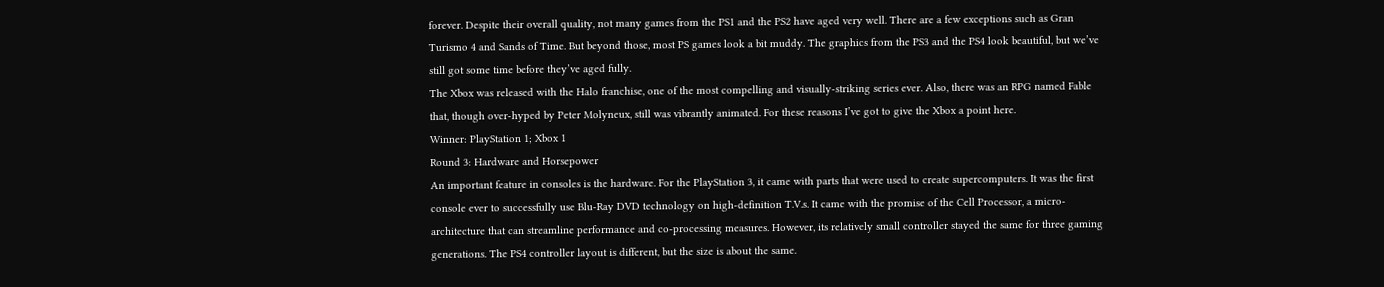forever. Despite their overall quality, not many games from the PS1 and the PS2 have aged very well. There are a few exceptions such as Gran Turismo 4 and Sands of Time. But beyond those, most PS games look a bit muddy. The graphics from the PS3 and the PS4 look beautiful, but we’ve still got some time before they’ve aged fully.
The Xbox was released with the Halo franchise, one of the most compelling and visually-striking series ever. Also, there was an RPG named Fable that, though over-hyped by Peter Molyneux, still was vibrantly animated. For these reasons I’ve got to give the Xbox a point here.
Winner: PlayStation 1; Xbox 1
Round 3: Hardware and Horsepower
An important feature in consoles is the hardware. For the PlayStation 3, it came with parts that were used to create supercomputers. It was the first console ever to successfully use Blu-Ray DVD technology on high-definition T.V.s. It came with the promise of the Cell Processor, a micro-architecture that can streamline performance and co-processing measures. However, its relatively small controller stayed the same for three gaming generations. The PS4 controller layout is different, but the size is about the same.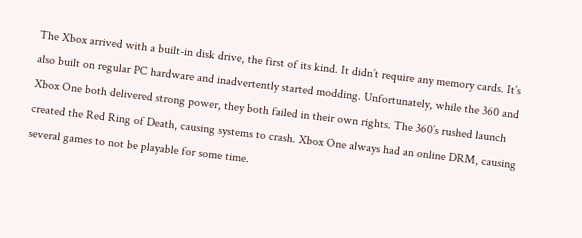The Xbox arrived with a built-in disk drive, the first of its kind. It didn’t require any memory cards. It’s also built on regular PC hardware and inadvertently started modding. Unfortunately, while the 360 and Xbox One both delivered strong power, they both failed in their own rights. The 360’s rushed launch created the Red Ring of Death, causing systems to crash. Xbox One always had an online DRM, causing several games to not be playable for some time.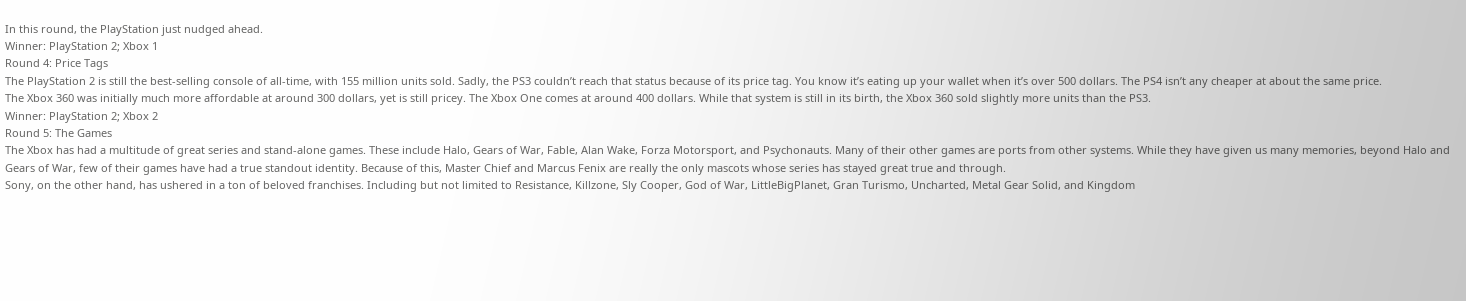In this round, the PlayStation just nudged ahead.
Winner: PlayStation 2; Xbox 1
Round 4: Price Tags
The PlayStation 2 is still the best-selling console of all-time, with 155 million units sold. Sadly, the PS3 couldn’t reach that status because of its price tag. You know it’s eating up your wallet when it’s over 500 dollars. The PS4 isn’t any cheaper at about the same price.
The Xbox 360 was initially much more affordable at around 300 dollars, yet is still pricey. The Xbox One comes at around 400 dollars. While that system is still in its birth, the Xbox 360 sold slightly more units than the PS3.
Winner: PlayStation 2; Xbox 2
Round 5: The Games
The Xbox has had a multitude of great series and stand-alone games. These include Halo, Gears of War, Fable, Alan Wake, Forza Motorsport, and Psychonauts. Many of their other games are ports from other systems. While they have given us many memories, beyond Halo and Gears of War, few of their games have had a true standout identity. Because of this, Master Chief and Marcus Fenix are really the only mascots whose series has stayed great true and through.
Sony, on the other hand, has ushered in a ton of beloved franchises. Including but not limited to Resistance, Killzone, Sly Cooper, God of War, LittleBigPlanet, Gran Turismo, Uncharted, Metal Gear Solid, and Kingdom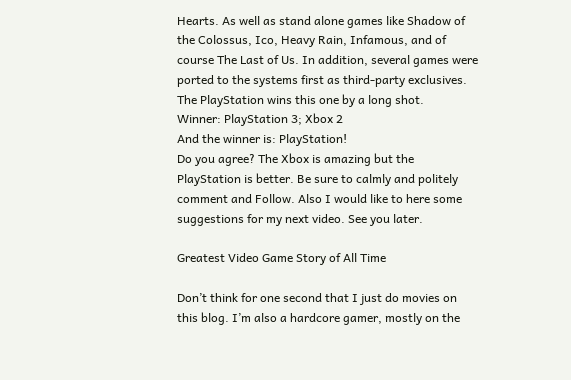Hearts. As well as stand alone games like Shadow of the Colossus, Ico, Heavy Rain, Infamous, and of course The Last of Us. In addition, several games were ported to the systems first as third-party exclusives.
The PlayStation wins this one by a long shot.
Winner: PlayStation 3; Xbox 2
And the winner is: PlayStation!
Do you agree? The Xbox is amazing but the PlayStation is better. Be sure to calmly and politely comment and Follow. Also I would like to here some suggestions for my next video. See you later.

Greatest Video Game Story of All Time

Don’t think for one second that I just do movies on this blog. I’m also a hardcore gamer, mostly on the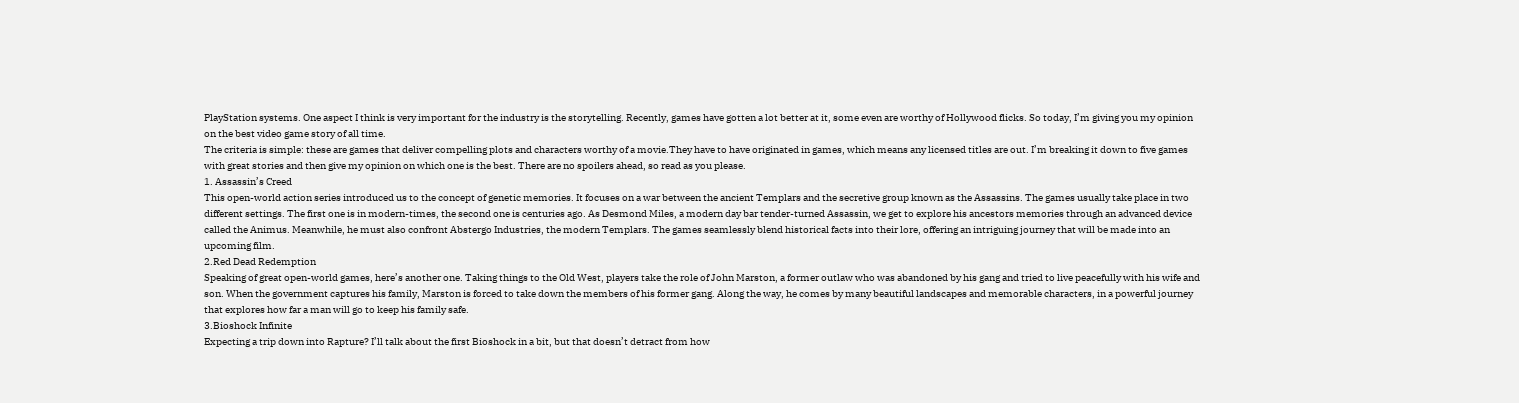PlayStation systems. One aspect I think is very important for the industry is the storytelling. Recently, games have gotten a lot better at it, some even are worthy of Hollywood flicks. So today, I’m giving you my opinion on the best video game story of all time.
The criteria is simple: these are games that deliver compelling plots and characters worthy of a movie.They have to have originated in games, which means any licensed titles are out. I’m breaking it down to five games with great stories and then give my opinion on which one is the best. There are no spoilers ahead, so read as you please.
1. Assassin’s Creed
This open-world action series introduced us to the concept of genetic memories. It focuses on a war between the ancient Templars and the secretive group known as the Assassins. The games usually take place in two different settings. The first one is in modern-times, the second one is centuries ago. As Desmond Miles, a modern day bar tender-turned Assassin, we get to explore his ancestors memories through an advanced device called the Animus. Meanwhile, he must also confront Abstergo Industries, the modern Templars. The games seamlessly blend historical facts into their lore, offering an intriguing journey that will be made into an upcoming film.
2.Red Dead Redemption
Speaking of great open-world games, here’s another one. Taking things to the Old West, players take the role of John Marston, a former outlaw who was abandoned by his gang and tried to live peacefully with his wife and son. When the government captures his family, Marston is forced to take down the members of his former gang. Along the way, he comes by many beautiful landscapes and memorable characters, in a powerful journey that explores how far a man will go to keep his family safe.
3.Bioshock Infinite
Expecting a trip down into Rapture? I’ll talk about the first Bioshock in a bit, but that doesn’t detract from how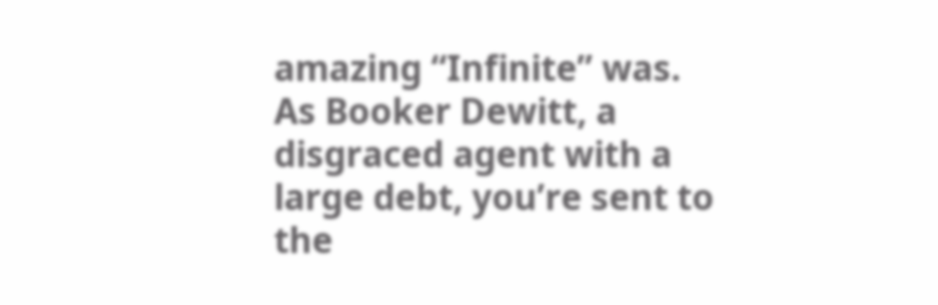amazing “Infinite” was. As Booker Dewitt, a disgraced agent with a large debt, you’re sent to the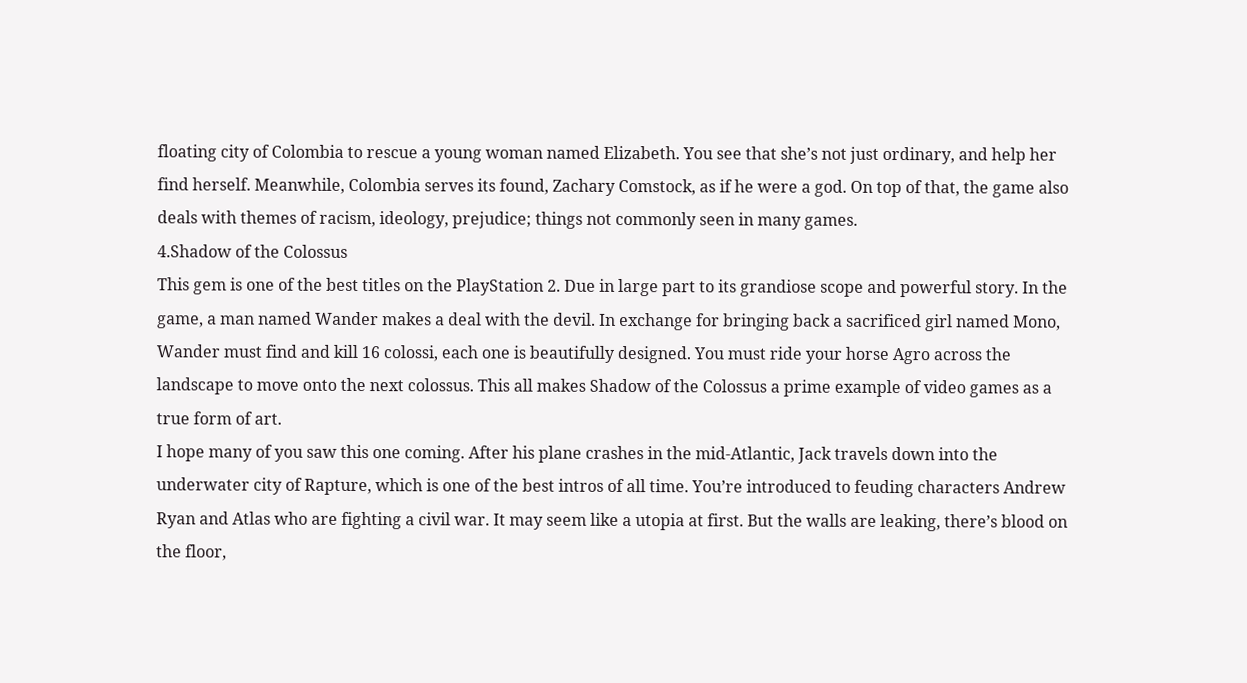floating city of Colombia to rescue a young woman named Elizabeth. You see that she’s not just ordinary, and help her find herself. Meanwhile, Colombia serves its found, Zachary Comstock, as if he were a god. On top of that, the game also deals with themes of racism, ideology, prejudice; things not commonly seen in many games.
4.Shadow of the Colossus
This gem is one of the best titles on the PlayStation 2. Due in large part to its grandiose scope and powerful story. In the game, a man named Wander makes a deal with the devil. In exchange for bringing back a sacrificed girl named Mono, Wander must find and kill 16 colossi, each one is beautifully designed. You must ride your horse Agro across the landscape to move onto the next colossus. This all makes Shadow of the Colossus a prime example of video games as a true form of art.
I hope many of you saw this one coming. After his plane crashes in the mid-Atlantic, Jack travels down into the underwater city of Rapture, which is one of the best intros of all time. You’re introduced to feuding characters Andrew Ryan and Atlas who are fighting a civil war. It may seem like a utopia at first. But the walls are leaking, there’s blood on the floor,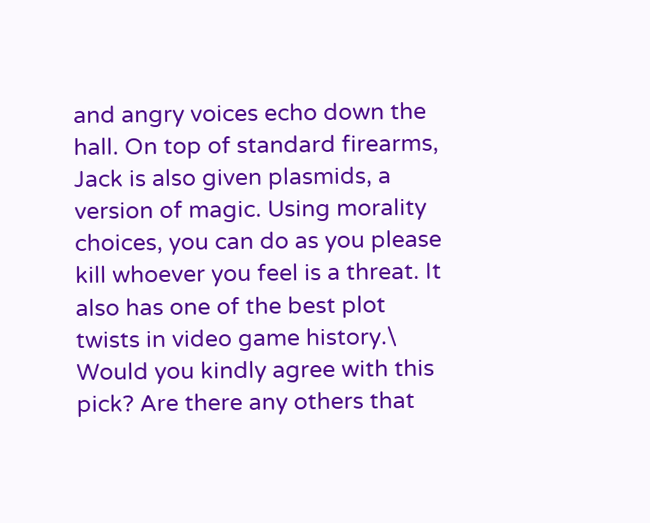and angry voices echo down the hall. On top of standard firearms, Jack is also given plasmids, a version of magic. Using morality choices, you can do as you please kill whoever you feel is a threat. It also has one of the best plot twists in video game history.\
Would you kindly agree with this pick? Are there any others that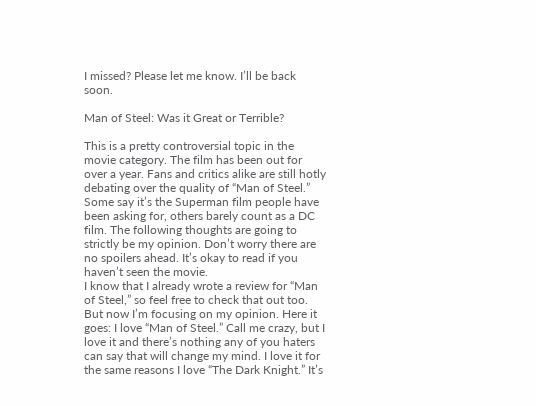I missed? Please let me know. I’ll be back soon.

Man of Steel: Was it Great or Terrible?

This is a pretty controversial topic in the movie category. The film has been out for over a year. Fans and critics alike are still hotly debating over the quality of “Man of Steel.” Some say it’s the Superman film people have been asking for, others barely count as a DC film. The following thoughts are going to strictly be my opinion. Don’t worry there are no spoilers ahead. It’s okay to read if you haven’t seen the movie.
I know that I already wrote a review for “Man of Steel,” so feel free to check that out too. But now I’m focusing on my opinion. Here it goes: I love “Man of Steel.” Call me crazy, but I love it and there’s nothing any of you haters can say that will change my mind. I love it for the same reasons I love “The Dark Knight.” It’s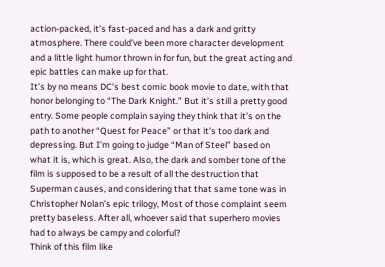action-packed, it’s fast-paced and has a dark and gritty atmosphere. There could’ve been more character development and a little light humor thrown in for fun, but the great acting and epic battles can make up for that.
It’s by no means DC’s best comic book movie to date, with that honor belonging to “The Dark Knight.” But it’s still a pretty good entry. Some people complain saying they think that it’s on the path to another “Quest for Peace” or that it’s too dark and depressing. But I’m going to judge “Man of Steel” based on what it is, which is great. Also, the dark and somber tone of the film is supposed to be a result of all the destruction that Superman causes, and considering that that same tone was in Christopher Nolan’s epic trilogy, Most of those complaint seem pretty baseless. After all, whoever said that superhero movies had to always be campy and colorful?
Think of this film like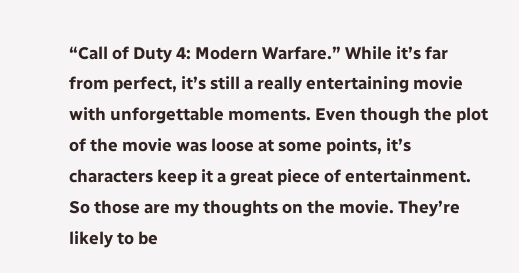“Call of Duty 4: Modern Warfare.” While it’s far from perfect, it’s still a really entertaining movie with unforgettable moments. Even though the plot of the movie was loose at some points, it’s characters keep it a great piece of entertainment.
So those are my thoughts on the movie. They’re likely to be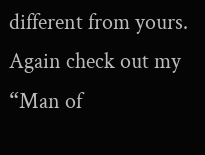different from yours. Again check out my “Man of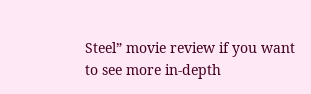Steel” movie review if you want to see more in-depth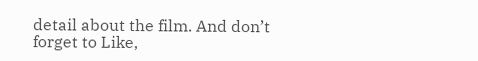detail about the film. And don’t forget to Like,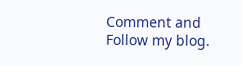Comment and Follow my blog.